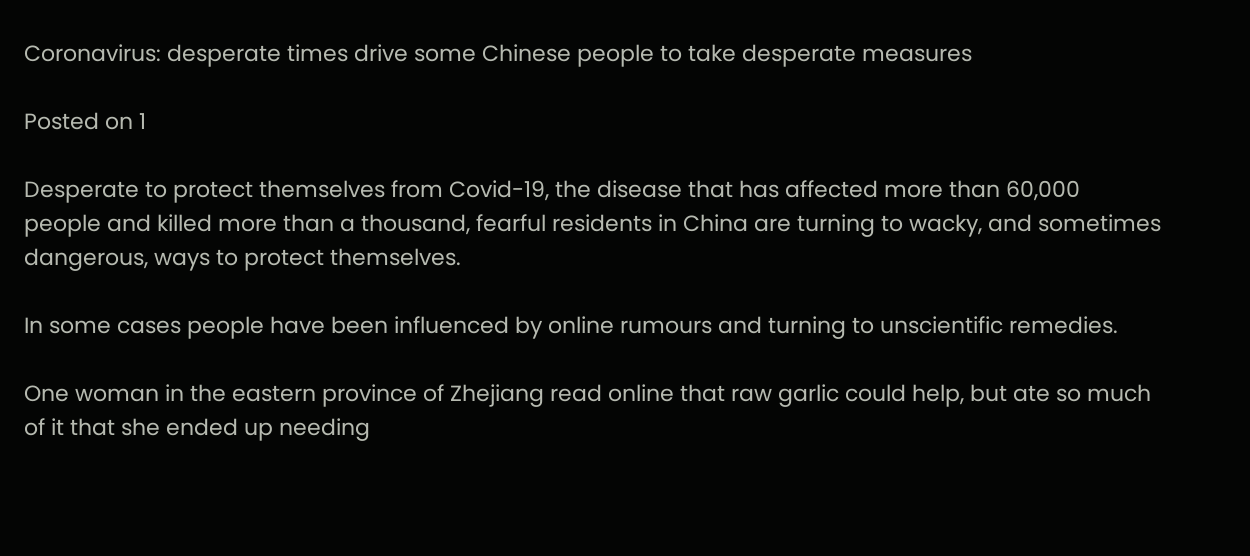Coronavirus: desperate times drive some Chinese people to take desperate measures

Posted on 1

Desperate to protect themselves from Covid-19, the disease that has affected more than 60,000 people and killed more than a thousand, fearful residents in China are turning to wacky, and sometimes dangerous, ways to protect themselves.

In some cases people have been influenced by online rumours and turning to unscientific remedies.

One woman in the eastern province of Zhejiang read online that raw garlic could help, but ate so much of it that she ended up needing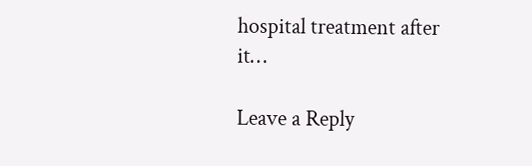hospital treatment after it…

Leave a Reply